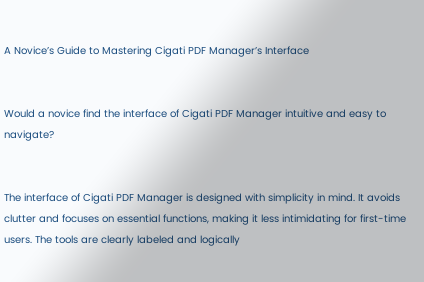A Novice’s Guide to Mastering Cigati PDF Manager’s Interface


Would a novice find the interface of Cigati PDF Manager intuitive and easy to navigate?


The interface of Cigati PDF Manager is designed with simplicity in mind. It avoids clutter and focuses on essential functions, making it less intimidating for first-time users. The tools are clearly labeled and logically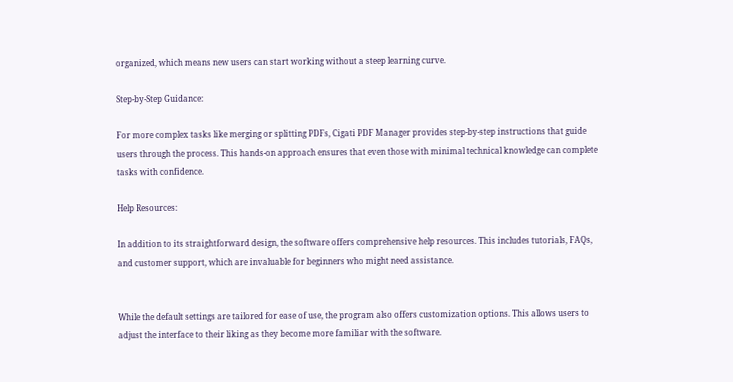organized, which means new users can start working without a steep learning curve.

Step-by-Step Guidance:

For more complex tasks like merging or splitting PDFs, Cigati PDF Manager provides step-by-step instructions that guide users through the process. This hands-on approach ensures that even those with minimal technical knowledge can complete tasks with confidence.

Help Resources:

In addition to its straightforward design, the software offers comprehensive help resources. This includes tutorials, FAQs, and customer support, which are invaluable for beginners who might need assistance.


While the default settings are tailored for ease of use, the program also offers customization options. This allows users to adjust the interface to their liking as they become more familiar with the software.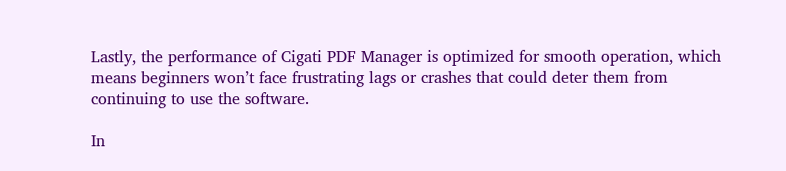Lastly, the performance of Cigati PDF Manager is optimized for smooth operation, which means beginners won’t face frustrating lags or crashes that could deter them from continuing to use the software.

In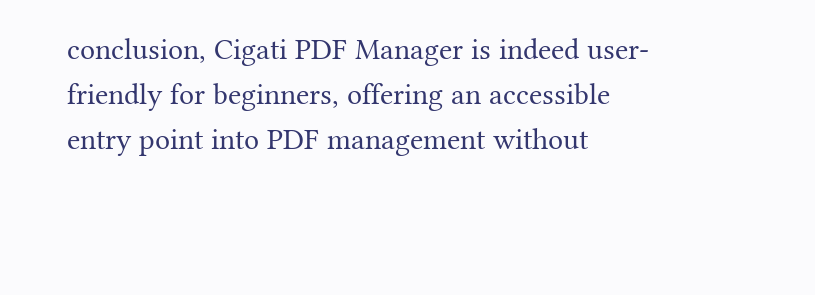conclusion, Cigati PDF Manager is indeed user-friendly for beginners, offering an accessible entry point into PDF management without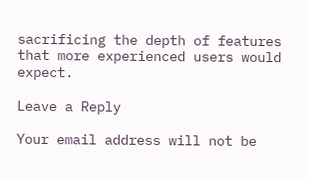sacrificing the depth of features that more experienced users would expect.

Leave a Reply

Your email address will not be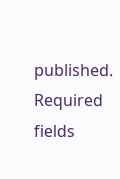published. Required fields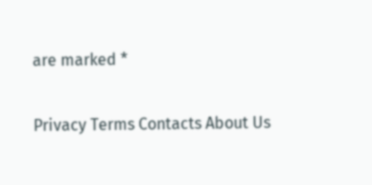are marked *

Privacy Terms Contacts About Us